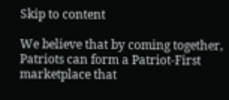Skip to content

We believe that by coming together, Patriots can form a Patriot-First marketplace that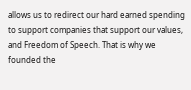allows us to redirect our hard earned spending to support companies that support our values, and Freedom of Speech. That is why we founded the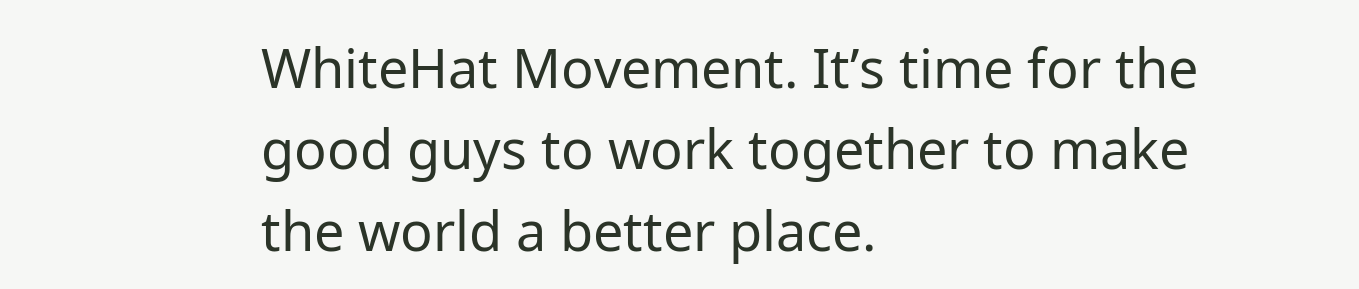WhiteHat Movement. It’s time for the good guys to work together to make the world a better place.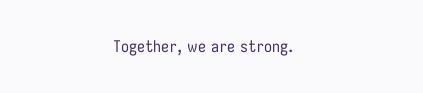Together, we are strong.